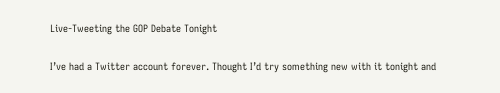Live-Tweeting the GOP Debate Tonight

I’ve had a Twitter account forever. Thought I’d try something new with it tonight and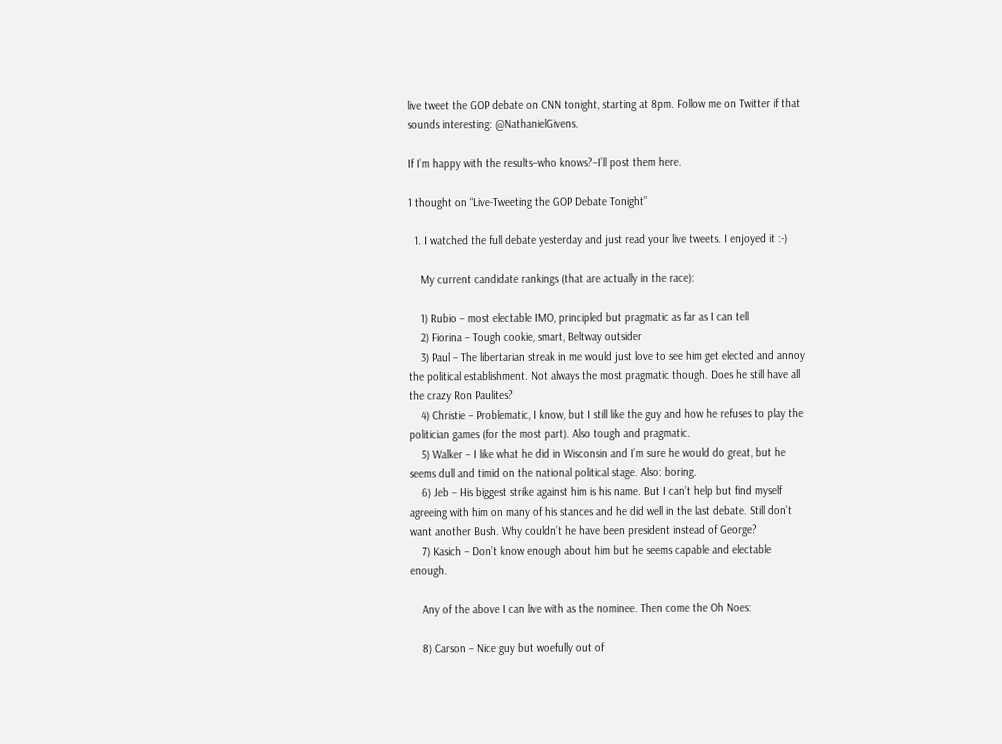live tweet the GOP debate on CNN tonight, starting at 8pm. Follow me on Twitter if that sounds interesting: @NathanielGivens.

If I’m happy with the results–who knows?–I’ll post them here.

1 thought on “Live-Tweeting the GOP Debate Tonight”

  1. I watched the full debate yesterday and just read your live tweets. I enjoyed it :-)

    My current candidate rankings (that are actually in the race):

    1) Rubio – most electable IMO, principled but pragmatic as far as I can tell
    2) Fiorina – Tough cookie, smart, Beltway outsider
    3) Paul – The libertarian streak in me would just love to see him get elected and annoy the political establishment. Not always the most pragmatic though. Does he still have all the crazy Ron Paulites?
    4) Christie – Problematic, I know, but I still like the guy and how he refuses to play the politician games (for the most part). Also tough and pragmatic.
    5) Walker – I like what he did in Wisconsin and I’m sure he would do great, but he seems dull and timid on the national political stage. Also: boring.
    6) Jeb – His biggest strike against him is his name. But I can’t help but find myself agreeing with him on many of his stances and he did well in the last debate. Still don’t want another Bush. Why couldn’t he have been president instead of George?
    7) Kasich – Don’t know enough about him but he seems capable and electable enough.

    Any of the above I can live with as the nominee. Then come the Oh Noes:

    8) Carson – Nice guy but woefully out of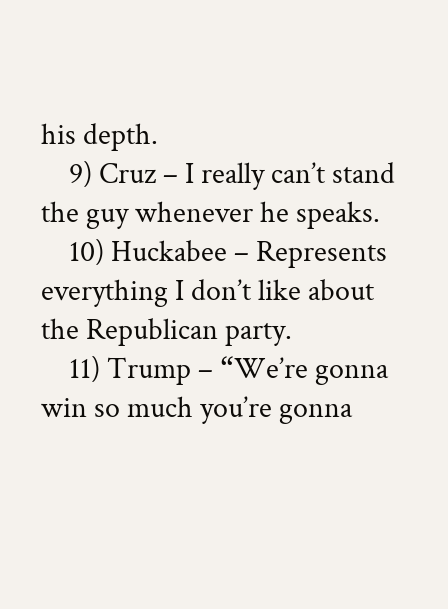his depth.
    9) Cruz – I really can’t stand the guy whenever he speaks.
    10) Huckabee – Represents everything I don’t like about the Republican party.
    11) Trump – “We’re gonna win so much you’re gonna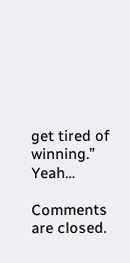get tired of winning.” Yeah…

Comments are closed.